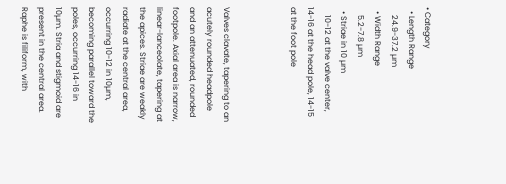• Category
  • Length Range
    24.9-37.2 µm
  • Width Range
    5.2-7.8 µm
  • Striae in 10 µm
    10-12 at the valve center, 14-16 at the head pole, 14-15 at the foot pole



Valves clavate, tapering to an acutely rounded headpole and an attenuated, rounded footpole. Axial area is narrow, linear-lanceolate, tapering at the apices. Striae are weakly radiate at the central area, occurring 10-12 in 10µm, becoming parallel toward the poles, occurring 14-16 in 10µm. Stria and stigmoid are present in the central area. Raphe is filiform, with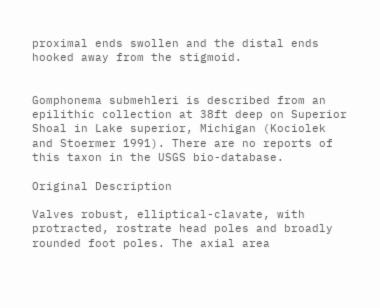proximal ends swollen and the distal ends hooked away from the stigmoid.


Gomphonema submehleri is described from an epilithic collection at 38ft deep on Superior Shoal in Lake superior, Michigan (Kociolek and Stoermer 1991). There are no reports of this taxon in the USGS bio-database.

Original Description

Valves robust, elliptical-clavate, with protracted, rostrate head poles and broadly rounded foot poles. The axial area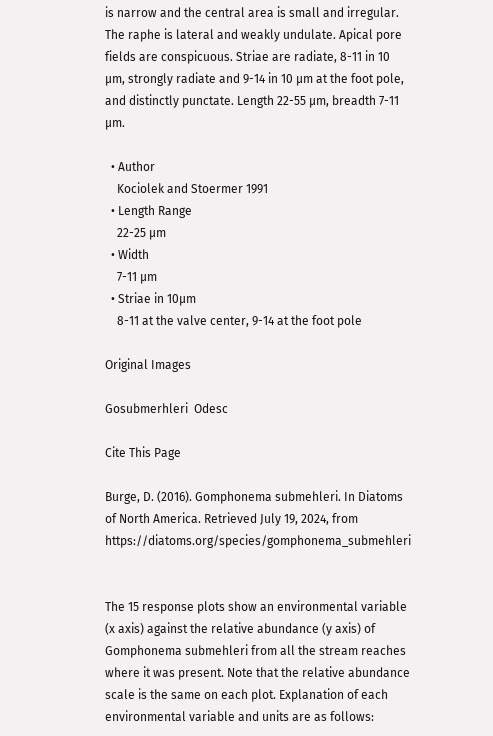is narrow and the central area is small and irregular. The raphe is lateral and weakly undulate. Apical pore fields are conspicuous. Striae are radiate, 8-11 in 10 µm, strongly radiate and 9-14 in 10 µm at the foot pole, and distinctly punctate. Length 22-55 µm, breadth 7-11 µm.

  • Author
    Kociolek and Stoermer 1991
  • Length Range
    22-25 µm
  • Width
    7-11 µm
  • Striae in 10µm
    8-11 at the valve center, 9-14 at the foot pole

Original Images

Gosubmerhleri  Odesc

Cite This Page

Burge, D. (2016). Gomphonema submehleri. In Diatoms of North America. Retrieved July 19, 2024, from https://diatoms.org/species/gomphonema_submehleri


The 15 response plots show an environmental variable (x axis) against the relative abundance (y axis) of Gomphonema submehleri from all the stream reaches where it was present. Note that the relative abundance scale is the same on each plot. Explanation of each environmental variable and units are as follows: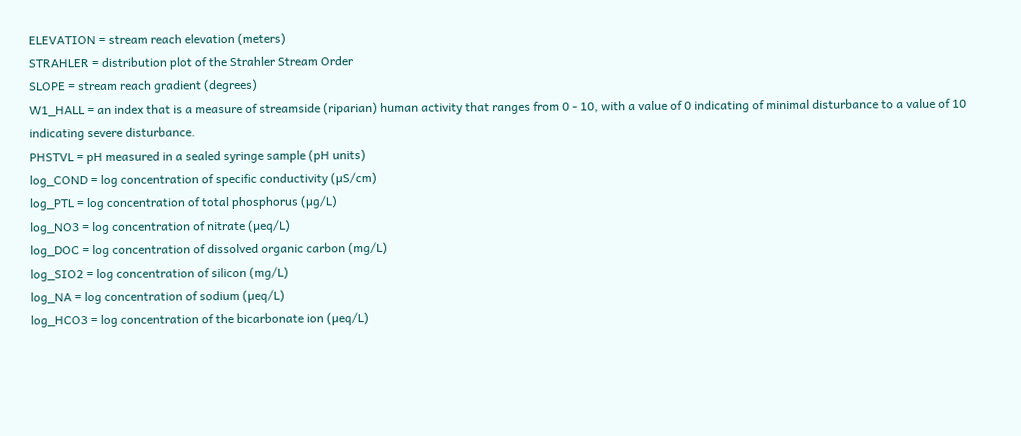ELEVATION = stream reach elevation (meters)
STRAHLER = distribution plot of the Strahler Stream Order
SLOPE = stream reach gradient (degrees)
W1_HALL = an index that is a measure of streamside (riparian) human activity that ranges from 0 - 10, with a value of 0 indicating of minimal disturbance to a value of 10 indicating severe disturbance.
PHSTVL = pH measured in a sealed syringe sample (pH units)
log_COND = log concentration of specific conductivity (µS/cm)
log_PTL = log concentration of total phosphorus (µg/L)
log_NO3 = log concentration of nitrate (µeq/L)
log_DOC = log concentration of dissolved organic carbon (mg/L)
log_SIO2 = log concentration of silicon (mg/L)
log_NA = log concentration of sodium (µeq/L)
log_HCO3 = log concentration of the bicarbonate ion (µeq/L)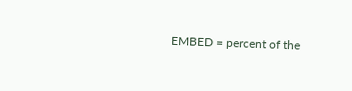EMBED = percent of the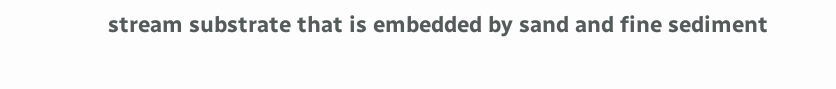stream substrate that is embedded by sand and fine sediment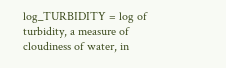log_TURBIDITY = log of turbidity, a measure of cloudiness of water, in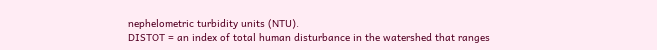nephelometric turbidity units (NTU).
DISTOT = an index of total human disturbance in the watershed that ranges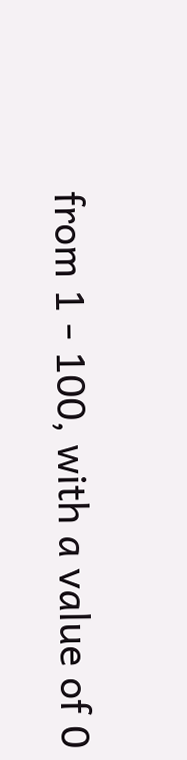from 1 - 100, with a value of 0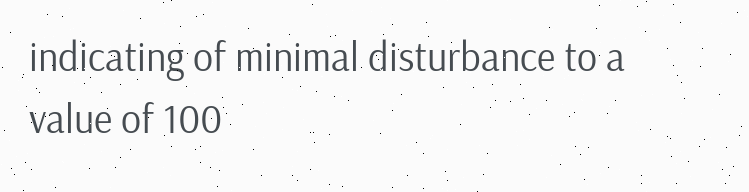indicating of minimal disturbance to a value of 100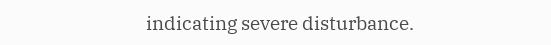indicating severe disturbance.